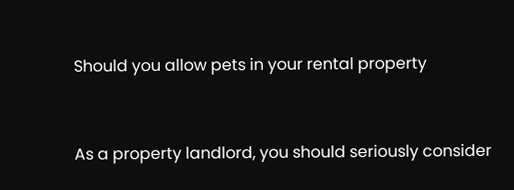Should you allow pets in your rental property


As a property landlord, you should seriously consider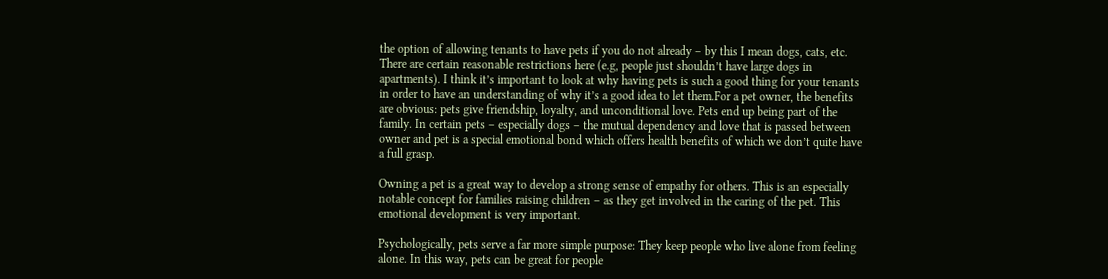the option of allowing tenants to have pets if you do not already – by this I mean dogs, cats, etc. There are certain reasonable restrictions here (e.g, people just shouldn’t have large dogs in apartments). I think it’s important to look at why having pets is such a good thing for your tenants in order to have an understanding of why it’s a good idea to let them.For a pet owner, the benefits are obvious: pets give friendship, loyalty, and unconditional love. Pets end up being part of the family. In certain pets – especially dogs – the mutual dependency and love that is passed between owner and pet is a special emotional bond which offers health benefits of which we don’t quite have a full grasp.

Owning a pet is a great way to develop a strong sense of empathy for others. This is an especially notable concept for families raising children – as they get involved in the caring of the pet. This emotional development is very important.

Psychologically, pets serve a far more simple purpose: They keep people who live alone from feeling alone. In this way, pets can be great for people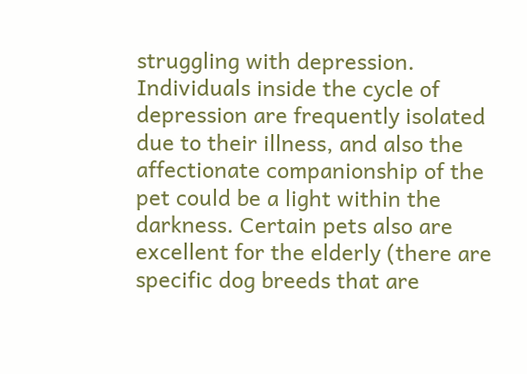struggling with depression. Individuals inside the cycle of depression are frequently isolated due to their illness, and also the affectionate companionship of the pet could be a light within the darkness. Certain pets also are excellent for the elderly (there are specific dog breeds that are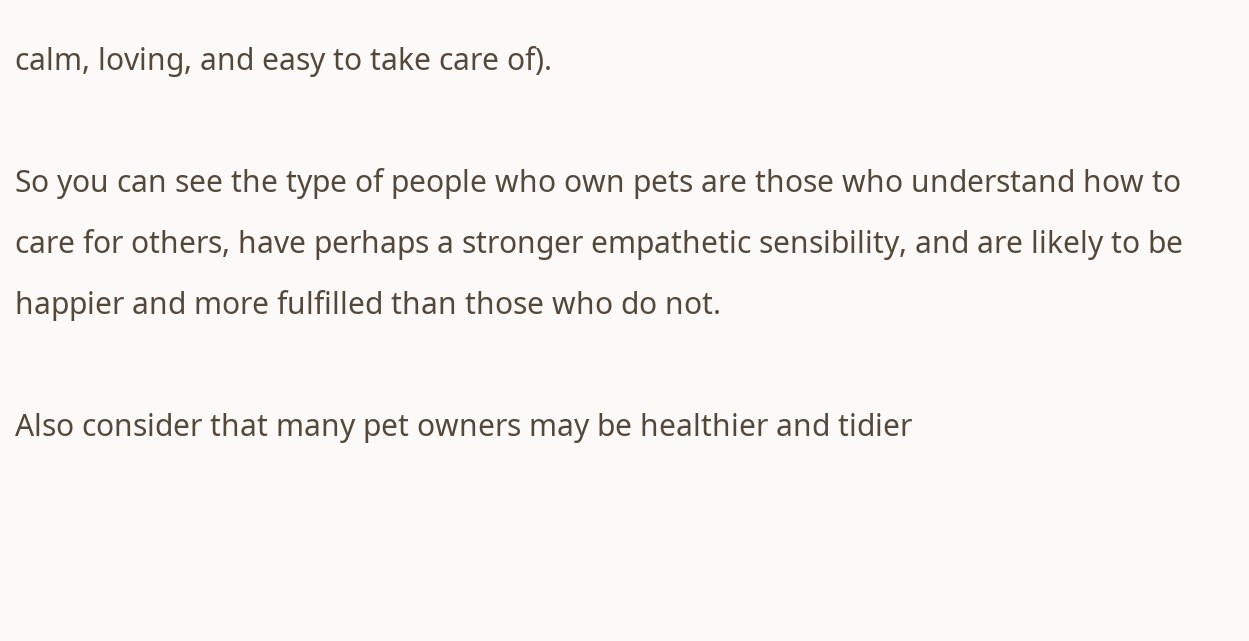calm, loving, and easy to take care of).

So you can see the type of people who own pets are those who understand how to care for others, have perhaps a stronger empathetic sensibility, and are likely to be happier and more fulfilled than those who do not.

Also consider that many pet owners may be healthier and tidier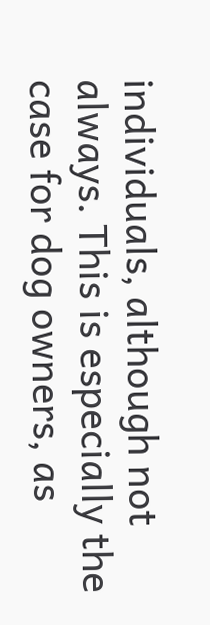individuals, although not always. This is especially the case for dog owners, as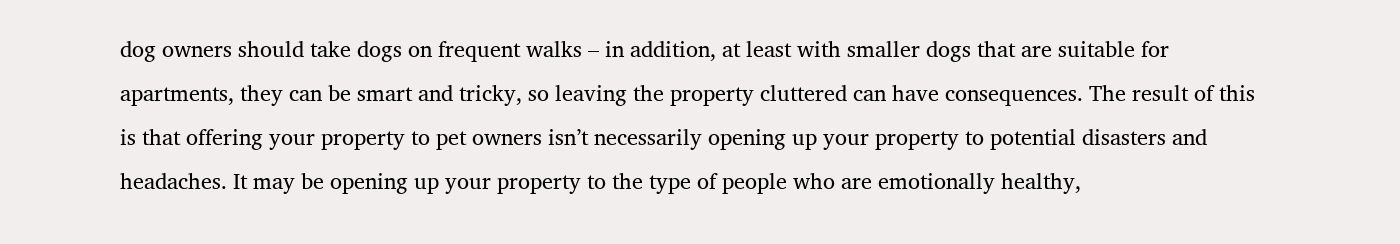dog owners should take dogs on frequent walks – in addition, at least with smaller dogs that are suitable for apartments, they can be smart and tricky, so leaving the property cluttered can have consequences. The result of this is that offering your property to pet owners isn’t necessarily opening up your property to potential disasters and headaches. It may be opening up your property to the type of people who are emotionally healthy,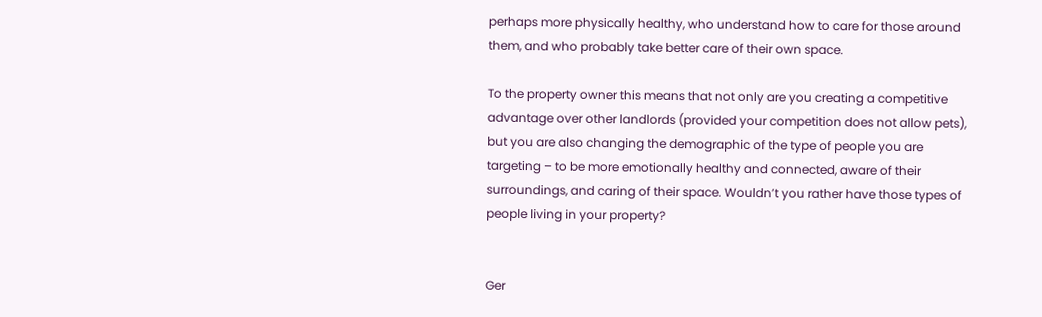perhaps more physically healthy, who understand how to care for those around them, and who probably take better care of their own space.

To the property owner this means that not only are you creating a competitive advantage over other landlords (provided your competition does not allow pets), but you are also changing the demographic of the type of people you are targeting – to be more emotionally healthy and connected, aware of their surroundings, and caring of their space. Wouldn’t you rather have those types of people living in your property?


Ger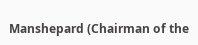Manshepard (Chairman of the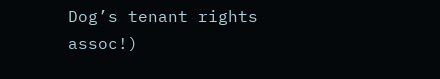Dog’s tenant rights assoc!)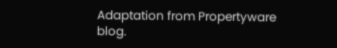Adaptation from Propertyware blog.